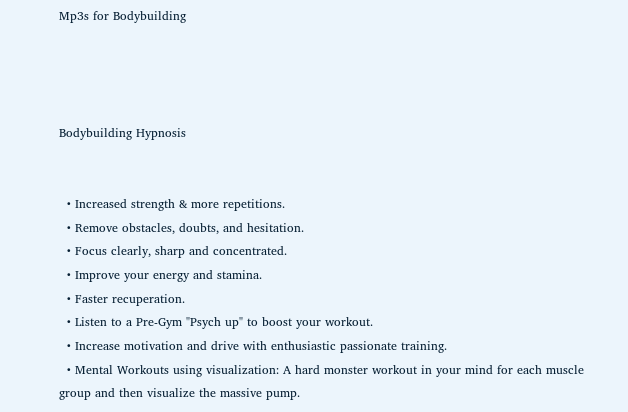Mp3s for Bodybuilding




Bodybuilding Hypnosis


  • Increased strength & more repetitions.
  • Remove obstacles, doubts, and hesitation.
  • Focus clearly, sharp and concentrated.
  • Improve your energy and stamina.
  • Faster recuperation.
  • Listen to a Pre-Gym "Psych up" to boost your workout.
  • Increase motivation and drive with enthusiastic passionate training.
  • Mental Workouts using visualization: A hard monster workout in your mind for each muscle group and then visualize the massive pump.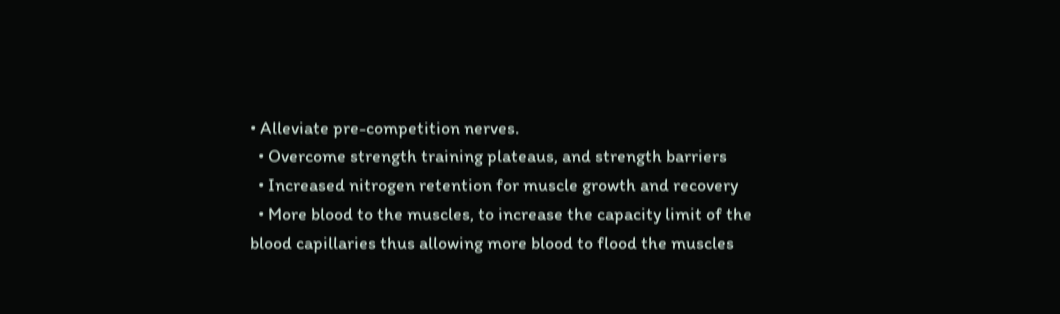• Alleviate pre-competition nerves.
  • Overcome strength training plateaus, and strength barriers
  • Increased nitrogen retention for muscle growth and recovery
  • More blood to the muscles, to increase the capacity limit of the blood capillaries thus allowing more blood to flood the muscles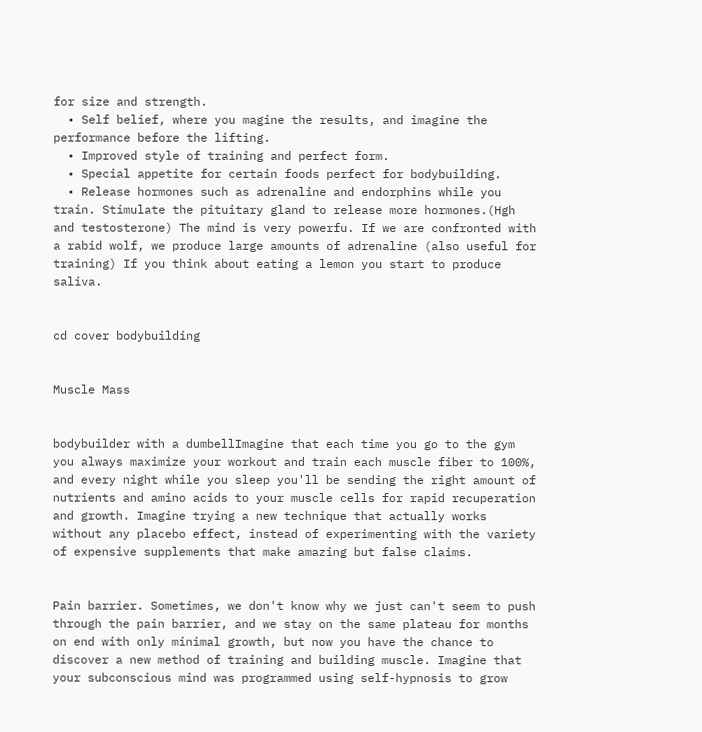for size and strength.
  • Self belief, where you magine the results, and imagine the performance before the lifting.
  • Improved style of training and perfect form.
  • Special appetite for certain foods perfect for bodybuilding.
  • Release hormones such as adrenaline and endorphins while you train. Stimulate the pituitary gland to release more hormones.(Hgh and testosterone) The mind is very powerfu. If we are confronted with a rabid wolf, we produce large amounts of adrenaline (also useful for training) If you think about eating a lemon you start to produce saliva.


cd cover bodybuilding


Muscle Mass


bodybuilder with a dumbellImagine that each time you go to the gym you always maximize your workout and train each muscle fiber to 100%, and every night while you sleep you'll be sending the right amount of nutrients and amino acids to your muscle cells for rapid recuperation and growth. Imagine trying a new technique that actually works without any placebo effect, instead of experimenting with the variety of expensive supplements that make amazing but false claims.


Pain barrier. Sometimes, we don't know why we just can't seem to push through the pain barrier, and we stay on the same plateau for months on end with only minimal growth, but now you have the chance to discover a new method of training and building muscle. Imagine that your subconscious mind was programmed using self-hypnosis to grow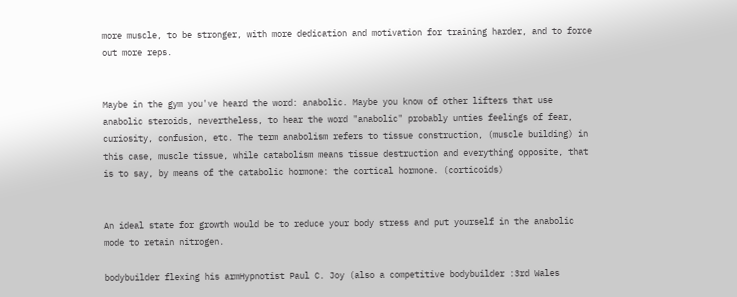more muscle, to be stronger, with more dedication and motivation for training harder, and to force out more reps.


Maybe in the gym you've heard the word: anabolic. Maybe you know of other lifters that use anabolic steroids, nevertheless, to hear the word "anabolic" probably unties feelings of fear, curiosity, confusion, etc. The term anabolism refers to tissue construction, (muscle building) in this case, muscle tissue, while catabolism means tissue destruction and everything opposite, that is to say, by means of the catabolic hormone: the cortical hormone. (corticoids)


An ideal state for growth would be to reduce your body stress and put yourself in the anabolic mode to retain nitrogen.

bodybuilder flexing his armHypnotist Paul C. Joy (also a competitive bodybuilder :3rd Wales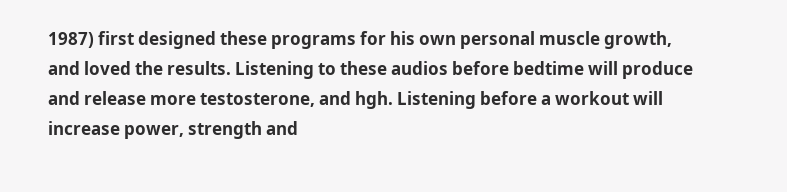1987) first designed these programs for his own personal muscle growth, and loved the results. Listening to these audios before bedtime will produce and release more testosterone, and hgh. Listening before a workout will increase power, strength and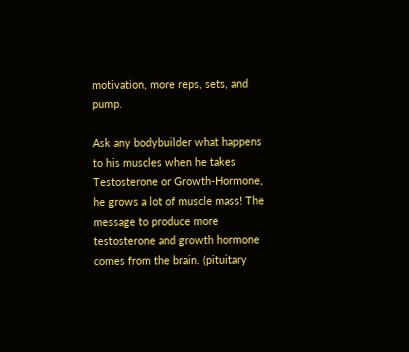motivation, more reps, sets, and pump.

Ask any bodybuilder what happens to his muscles when he takes Testosterone or Growth-Hormone, he grows a lot of muscle mass! The message to produce more testosterone and growth hormone comes from the brain. (pituitary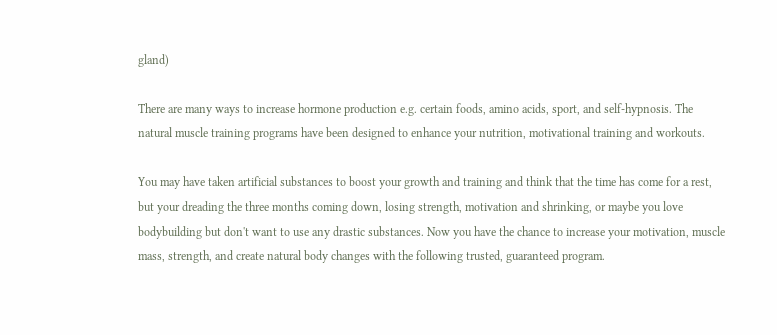gland)

There are many ways to increase hormone production e.g. certain foods, amino acids, sport, and self-hypnosis. The natural muscle training programs have been designed to enhance your nutrition, motivational training and workouts.

You may have taken artificial substances to boost your growth and training and think that the time has come for a rest, but your dreading the three months coming down, losing strength, motivation and shrinking, or maybe you love bodybuilding but don't want to use any drastic substances. Now you have the chance to increase your motivation, muscle mass, strength, and create natural body changes with the following trusted, guaranteed program.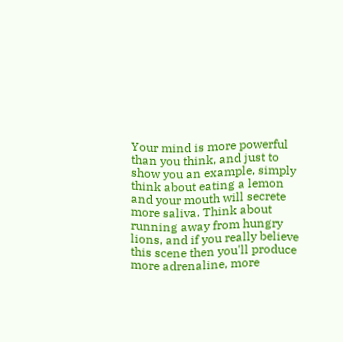Your mind is more powerful than you think, and just to show you an example, simply think about eating a lemon and your mouth will secrete more saliva. Think about running away from hungry lions, and if you really believe this scene then you'll produce more adrenaline, more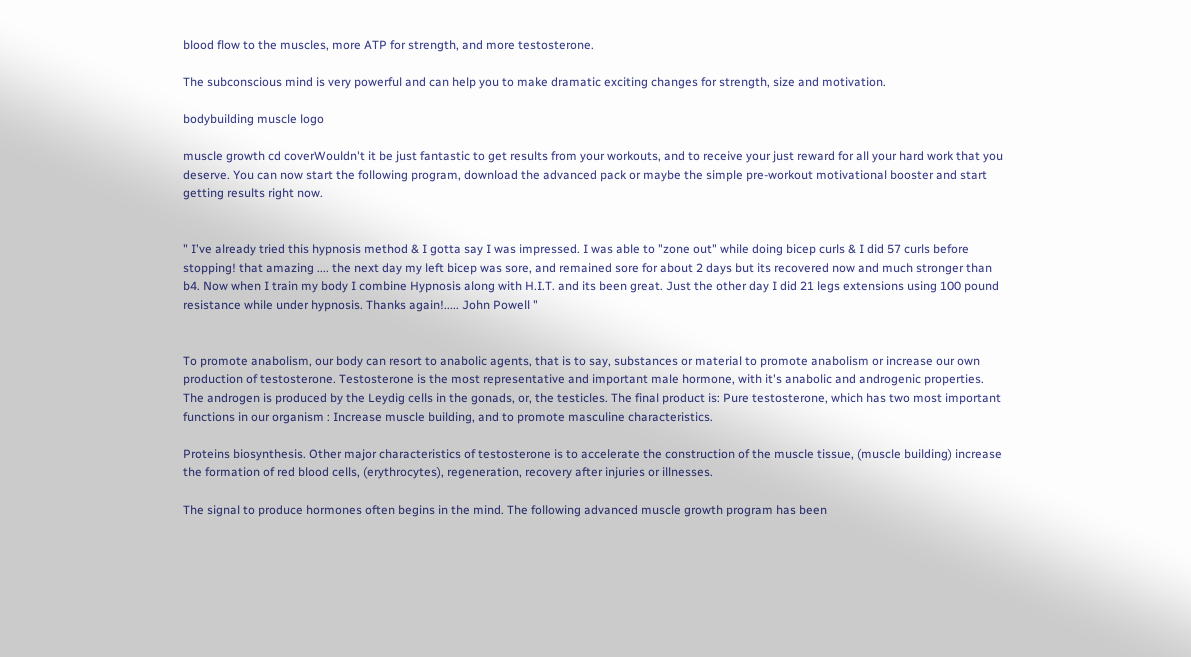blood flow to the muscles, more ATP for strength, and more testosterone.

The subconscious mind is very powerful and can help you to make dramatic exciting changes for strength, size and motivation.

bodybuilding muscle logo

muscle growth cd coverWouldn't it be just fantastic to get results from your workouts, and to receive your just reward for all your hard work that you deserve. You can now start the following program, download the advanced pack or maybe the simple pre-workout motivational booster and start getting results right now.


" I've already tried this hypnosis method & I gotta say I was impressed. I was able to "zone out" while doing bicep curls & I did 57 curls before stopping! that amazing .... the next day my left bicep was sore, and remained sore for about 2 days but its recovered now and much stronger than b4. Now when I train my body I combine Hypnosis along with H.I.T. and its been great. Just the other day I did 21 legs extensions using 100 pound resistance while under hypnosis. Thanks again!..... John Powell "


To promote anabolism, our body can resort to anabolic agents, that is to say, substances or material to promote anabolism or increase our own production of testosterone. Testosterone is the most representative and important male hormone, with it's anabolic and androgenic properties. The androgen is produced by the Leydig cells in the gonads, or, the testicles. The final product is: Pure testosterone, which has two most important functions in our organism : Increase muscle building, and to promote masculine characteristics.

Proteins biosynthesis. Other major characteristics of testosterone is to accelerate the construction of the muscle tissue, (muscle building) increase the formation of red blood cells, (erythrocytes), regeneration, recovery after injuries or illnesses.

The signal to produce hormones often begins in the mind. The following advanced muscle growth program has been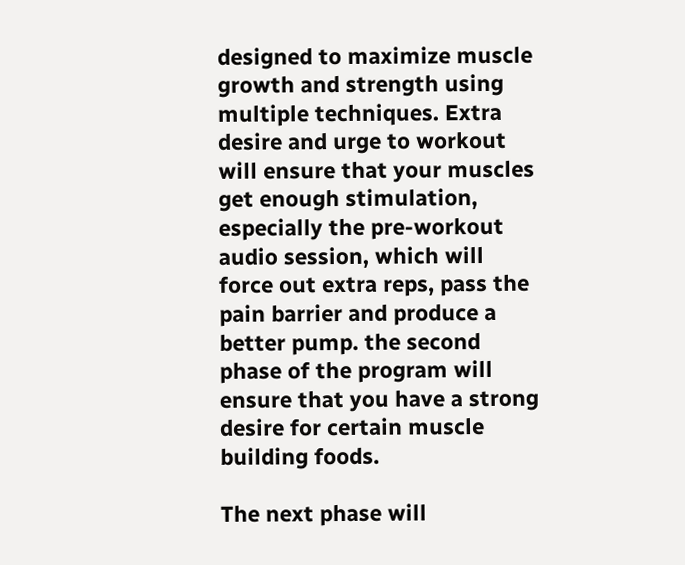designed to maximize muscle growth and strength using multiple techniques. Extra desire and urge to workout will ensure that your muscles get enough stimulation, especially the pre-workout audio session, which will force out extra reps, pass the pain barrier and produce a better pump. the second phase of the program will ensure that you have a strong desire for certain muscle building foods.

The next phase will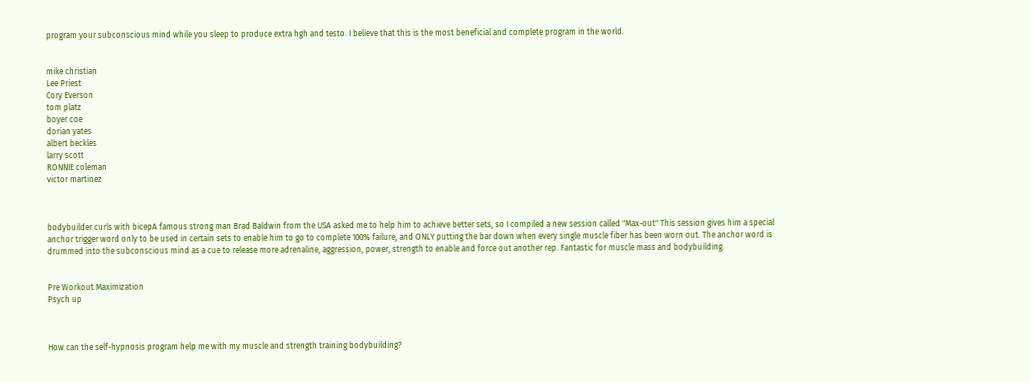program your subconscious mind while you sleep to produce extra hgh and testo. I believe that this is the most beneficial and complete program in the world.


mike christian
Lee Priest
Cory Everson
tom platz
boyer coe
dorian yates
albert beckles
larry scott
RONNIE coleman
victor martinez



bodybuilder curls with bicepA famous strong man Brad Baldwin from the USA asked me to help him to achieve better sets, so I compiled a new session called "Max-out" This session gives him a special anchor trigger word only to be used in certain sets to enable him to go to complete 100% failure, and ONLY putting the bar down when every single muscle fiber has been worn out. The anchor word is drummed into the subconscious mind as a cue to release more adrenaline, aggression, power, strength to enable and force out another rep. Fantastic for muscle mass and bodybuilding.


Pre Workout Maximization
Psych up



How can the self-hypnosis program help me with my muscle and strength training bodybuilding?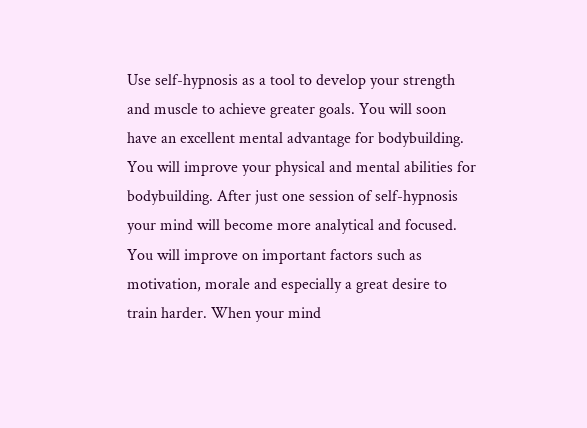Use self-hypnosis as a tool to develop your strength and muscle to achieve greater goals. You will soon have an excellent mental advantage for bodybuilding. You will improve your physical and mental abilities for bodybuilding. After just one session of self-hypnosis your mind will become more analytical and focused. You will improve on important factors such as motivation, morale and especially a great desire to train harder. When your mind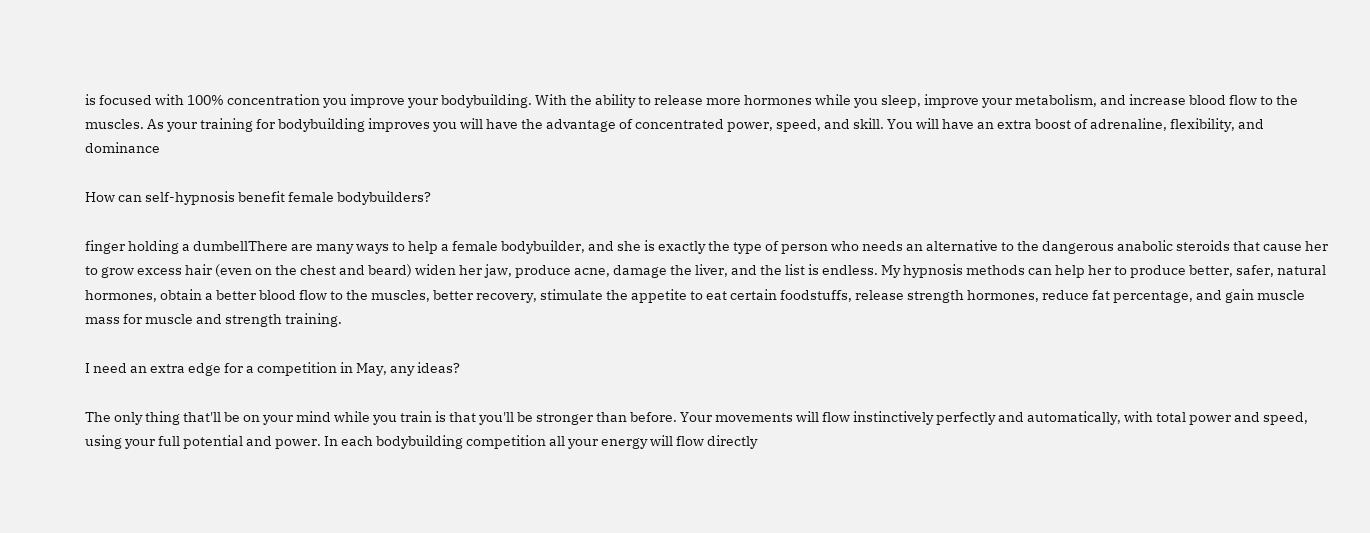is focused with 100% concentration you improve your bodybuilding. With the ability to release more hormones while you sleep, improve your metabolism, and increase blood flow to the muscles. As your training for bodybuilding improves you will have the advantage of concentrated power, speed, and skill. You will have an extra boost of adrenaline, flexibility, and dominance

How can self-hypnosis benefit female bodybuilders?

finger holding a dumbellThere are many ways to help a female bodybuilder, and she is exactly the type of person who needs an alternative to the dangerous anabolic steroids that cause her to grow excess hair (even on the chest and beard) widen her jaw, produce acne, damage the liver, and the list is endless. My hypnosis methods can help her to produce better, safer, natural hormones, obtain a better blood flow to the muscles, better recovery, stimulate the appetite to eat certain foodstuffs, release strength hormones, reduce fat percentage, and gain muscle mass for muscle and strength training.

I need an extra edge for a competition in May, any ideas?

The only thing that'll be on your mind while you train is that you'll be stronger than before. Your movements will flow instinctively perfectly and automatically, with total power and speed, using your full potential and power. In each bodybuilding competition all your energy will flow directly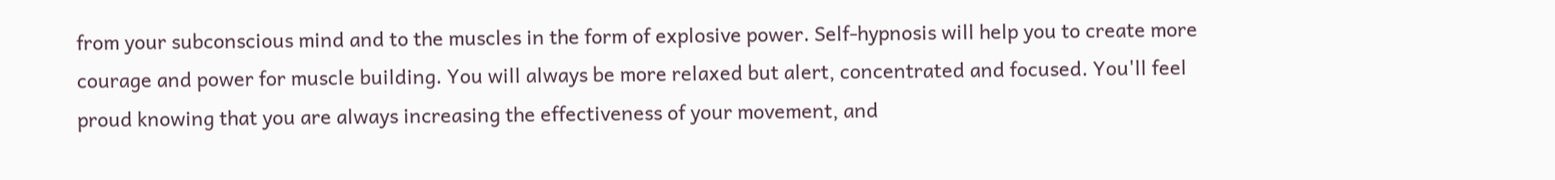from your subconscious mind and to the muscles in the form of explosive power. Self-hypnosis will help you to create more courage and power for muscle building. You will always be more relaxed but alert, concentrated and focused. You'll feel proud knowing that you are always increasing the effectiveness of your movement, and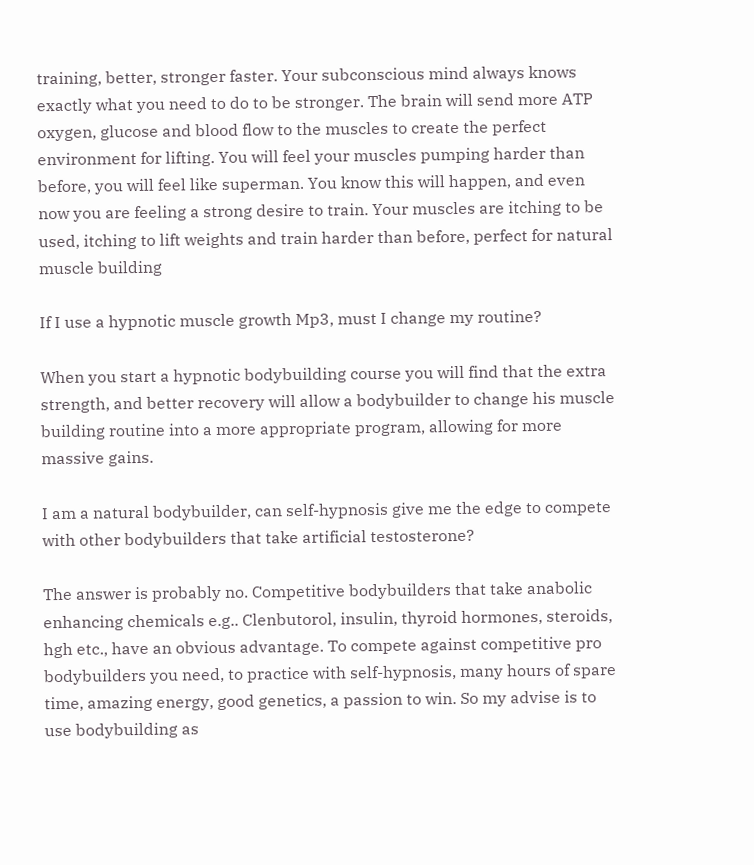training, better, stronger faster. Your subconscious mind always knows exactly what you need to do to be stronger. The brain will send more ATP oxygen, glucose and blood flow to the muscles to create the perfect environment for lifting. You will feel your muscles pumping harder than before, you will feel like superman. You know this will happen, and even now you are feeling a strong desire to train. Your muscles are itching to be used, itching to lift weights and train harder than before, perfect for natural muscle building

If I use a hypnotic muscle growth Mp3, must I change my routine?

When you start a hypnotic bodybuilding course you will find that the extra strength, and better recovery will allow a bodybuilder to change his muscle building routine into a more appropriate program, allowing for more massive gains.

I am a natural bodybuilder, can self-hypnosis give me the edge to compete with other bodybuilders that take artificial testosterone?

The answer is probably no. Competitive bodybuilders that take anabolic enhancing chemicals e.g.. Clenbutorol, insulin, thyroid hormones, steroids, hgh etc., have an obvious advantage. To compete against competitive pro bodybuilders you need, to practice with self-hypnosis, many hours of spare time, amazing energy, good genetics, a passion to win. So my advise is to use bodybuilding as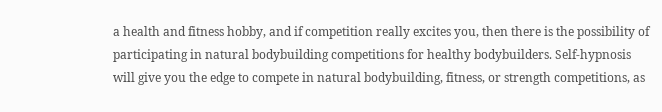a health and fitness hobby, and if competition really excites you, then there is the possibility of participating in natural bodybuilding competitions for healthy bodybuilders. Self-hypnosis will give you the edge to compete in natural bodybuilding, fitness, or strength competitions, as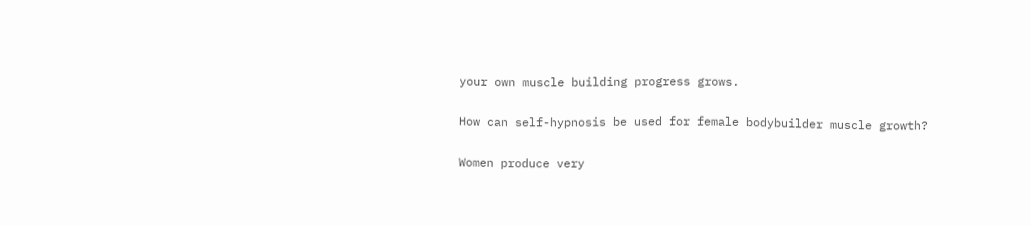your own muscle building progress grows.

How can self-hypnosis be used for female bodybuilder muscle growth?

Women produce very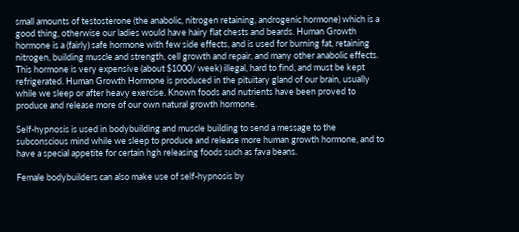small amounts of testosterone (the anabolic, nitrogen retaining, androgenic hormone) which is a good thing, otherwise our ladies would have hairy flat chests and beards. Human Growth hormone is a (fairly) safe hormone with few side effects, and is used for burning fat, retaining nitrogen, building muscle and strength, cell growth and repair, and many other anabolic effects. This hormone is very expensive (about $1000/ week) illegal, hard to find, and must be kept refrigerated. Human Growth Hormone is produced in the pituitary gland of our brain, usually while we sleep or after heavy exercise. Known foods and nutrients have been proved to produce and release more of our own natural growth hormone.

Self-hypnosis is used in bodybuilding and muscle building to send a message to the subconscious mind while we sleep to produce and release more human growth hormone, and to have a special appetite for certain hgh releasing foods such as fava beans.

Female bodybuilders can also make use of self-hypnosis by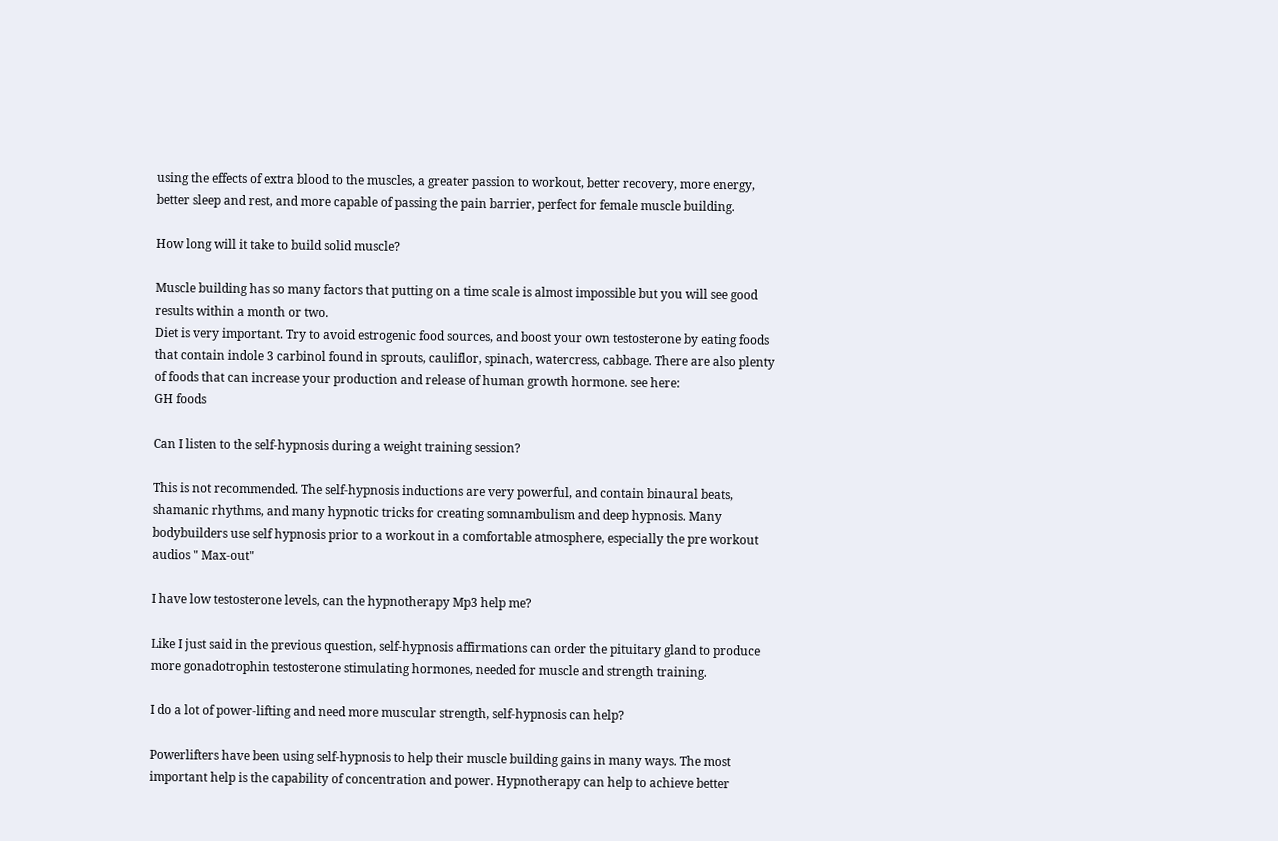using the effects of extra blood to the muscles, a greater passion to workout, better recovery, more energy, better sleep and rest, and more capable of passing the pain barrier, perfect for female muscle building.

How long will it take to build solid muscle?

Muscle building has so many factors that putting on a time scale is almost impossible but you will see good results within a month or two.
Diet is very important. Try to avoid estrogenic food sources, and boost your own testosterone by eating foods that contain indole 3 carbinol found in sprouts, cauliflor, spinach, watercress, cabbage. There are also plenty of foods that can increase your production and release of human growth hormone. see here:
GH foods

Can I listen to the self-hypnosis during a weight training session?

This is not recommended. The self-hypnosis inductions are very powerful, and contain binaural beats, shamanic rhythms, and many hypnotic tricks for creating somnambulism and deep hypnosis. Many bodybuilders use self hypnosis prior to a workout in a comfortable atmosphere, especially the pre workout audios " Max-out"

I have low testosterone levels, can the hypnotherapy Mp3 help me?

Like I just said in the previous question, self-hypnosis affirmations can order the pituitary gland to produce more gonadotrophin testosterone stimulating hormones, needed for muscle and strength training.

I do a lot of power-lifting and need more muscular strength, self-hypnosis can help?

Powerlifters have been using self-hypnosis to help their muscle building gains in many ways. The most important help is the capability of concentration and power. Hypnotherapy can help to achieve better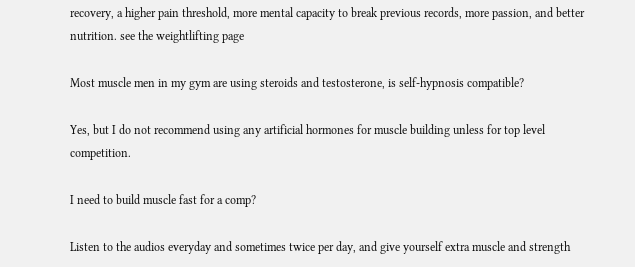recovery, a higher pain threshold, more mental capacity to break previous records, more passion, and better nutrition. see the weightlifting page

Most muscle men in my gym are using steroids and testosterone, is self-hypnosis compatible?

Yes, but I do not recommend using any artificial hormones for muscle building unless for top level competition.

I need to build muscle fast for a comp?

Listen to the audios everyday and sometimes twice per day, and give yourself extra muscle and strength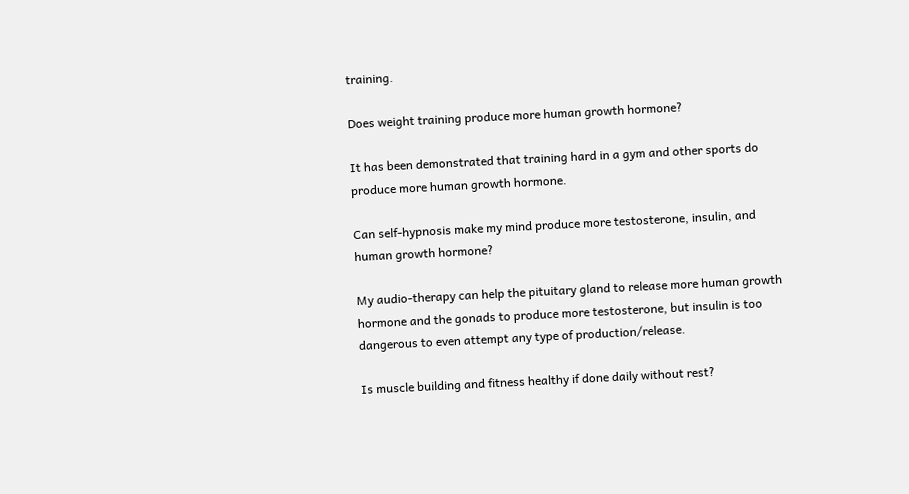training.

Does weight training produce more human growth hormone?

It has been demonstrated that training hard in a gym and other sports do produce more human growth hormone.

Can self-hypnosis make my mind produce more testosterone, insulin, and human growth hormone?

My audio-therapy can help the pituitary gland to release more human growth hormone and the gonads to produce more testosterone, but insulin is too dangerous to even attempt any type of production/release.

Is muscle building and fitness healthy if done daily without rest?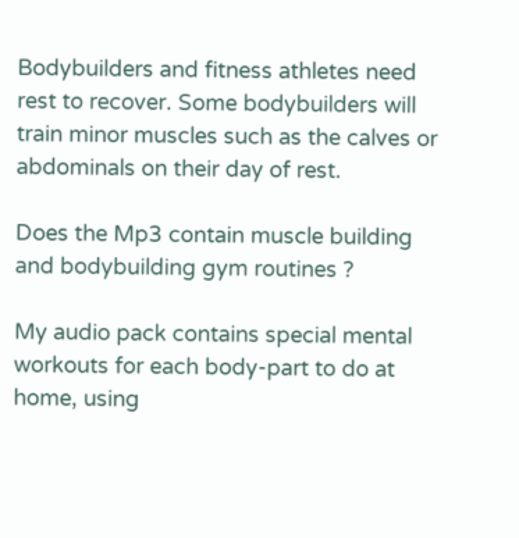Bodybuilders and fitness athletes need rest to recover. Some bodybuilders will train minor muscles such as the calves or abdominals on their day of rest.

Does the Mp3 contain muscle building and bodybuilding gym routines ?

My audio pack contains special mental workouts for each body-part to do at home, using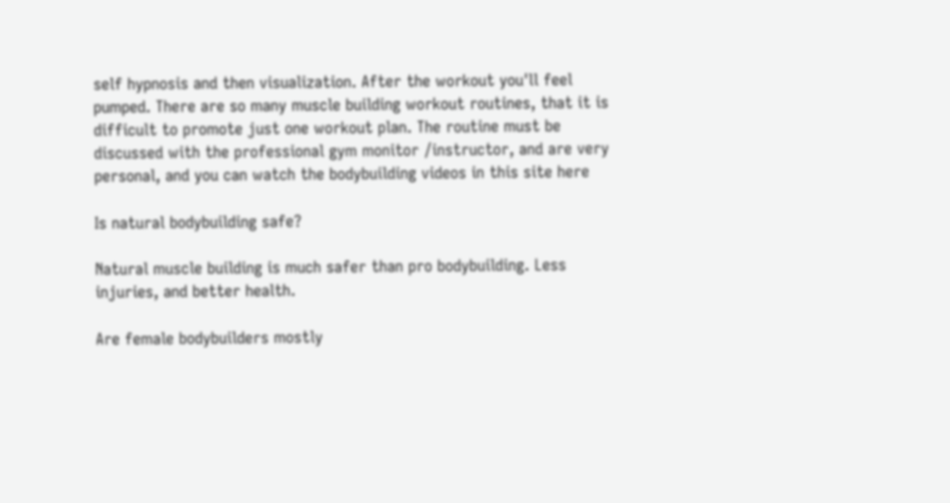self hypnosis and then visualization. After the workout you'll feel pumped. There are so many muscle building workout routines, that it is difficult to promote just one workout plan. The routine must be discussed with the professional gym monitor /instructor, and are very personal, and you can watch the bodybuilding videos in this site here

Is natural bodybuilding safe?

Natural muscle building is much safer than pro bodybuilding. Less injuries, and better health.

Are female bodybuilders mostly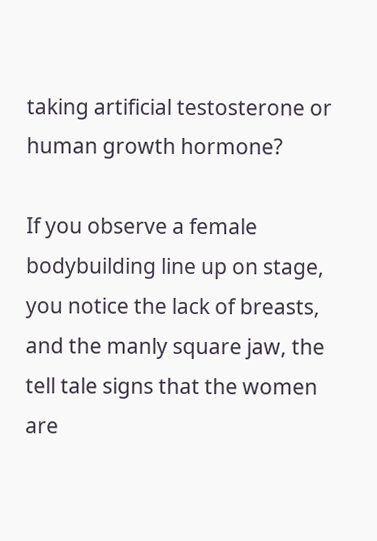taking artificial testosterone or human growth hormone?

If you observe a female bodybuilding line up on stage, you notice the lack of breasts, and the manly square jaw, the tell tale signs that the women are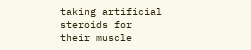taking artificial steroids for their muscle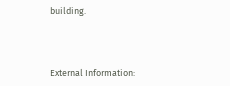building.



External Information: